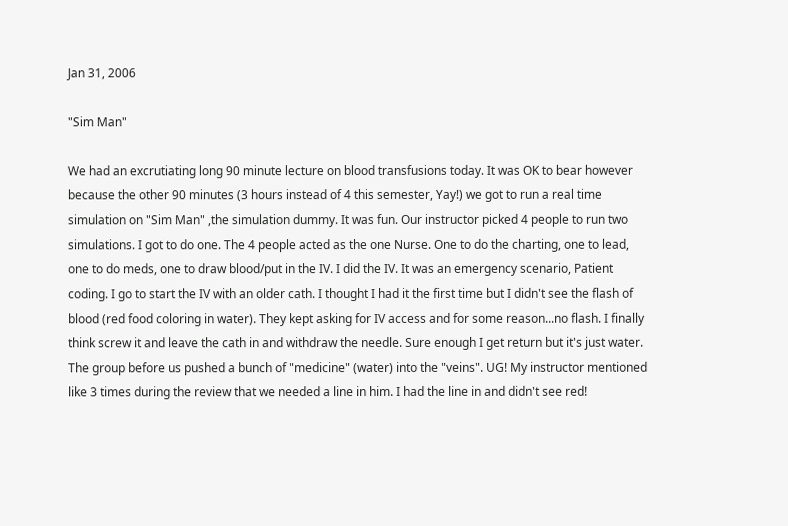Jan 31, 2006

"Sim Man"

We had an excrutiating long 90 minute lecture on blood transfusions today. It was OK to bear however because the other 90 minutes (3 hours instead of 4 this semester, Yay!) we got to run a real time simulation on "Sim Man" ,the simulation dummy. It was fun. Our instructor picked 4 people to run two simulations. I got to do one. The 4 people acted as the one Nurse. One to do the charting, one to lead, one to do meds, one to draw blood/put in the IV. I did the IV. It was an emergency scenario, Patient coding. I go to start the IV with an older cath. I thought I had it the first time but I didn't see the flash of blood (red food coloring in water). They kept asking for IV access and for some reason...no flash. I finally think screw it and leave the cath in and withdraw the needle. Sure enough I get return but it's just water. The group before us pushed a bunch of "medicine" (water) into the "veins". UG! My instructor mentioned like 3 times during the review that we needed a line in him. I had the line in and didn't see red!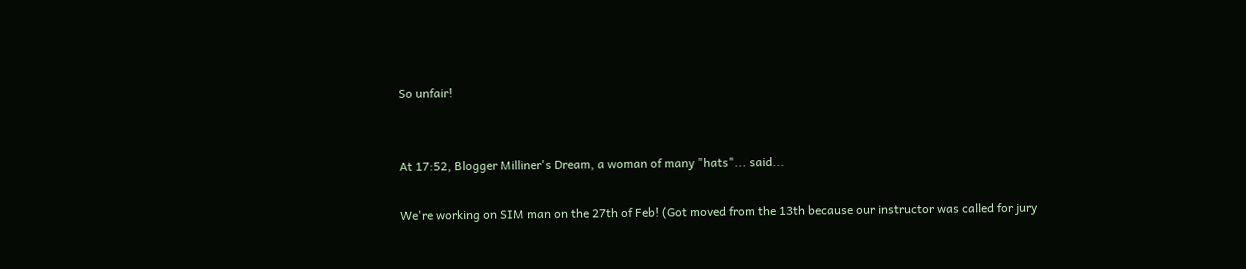So unfair!


At 17:52, Blogger Milliner's Dream, a woman of many "hats"... said...

We're working on SIM man on the 27th of Feb! (Got moved from the 13th because our instructor was called for jury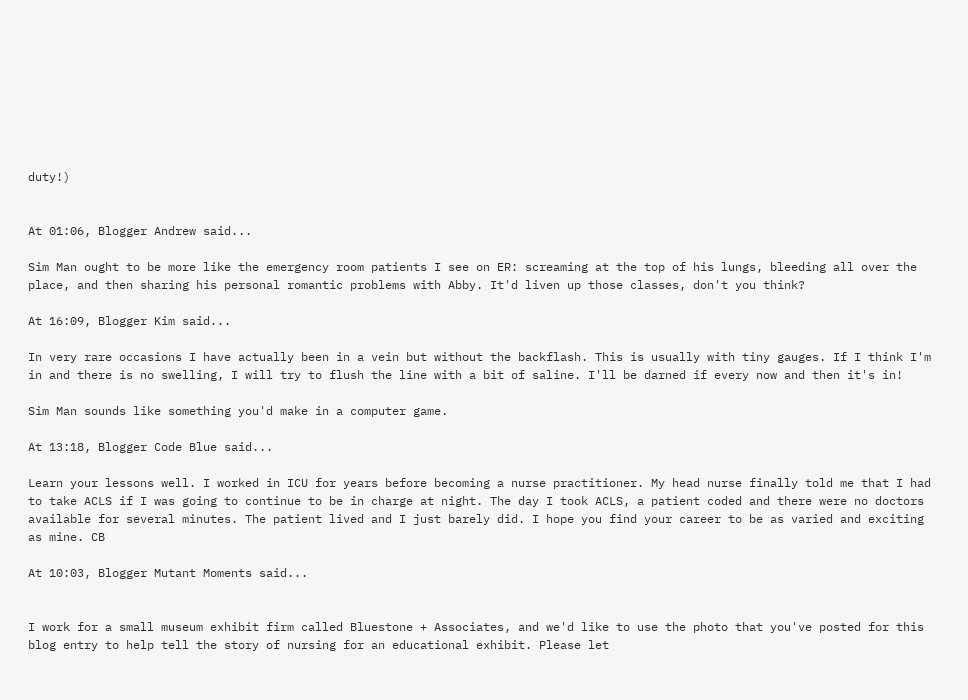duty!)


At 01:06, Blogger Andrew said...

Sim Man ought to be more like the emergency room patients I see on ER: screaming at the top of his lungs, bleeding all over the place, and then sharing his personal romantic problems with Abby. It'd liven up those classes, don't you think?

At 16:09, Blogger Kim said...

In very rare occasions I have actually been in a vein but without the backflash. This is usually with tiny gauges. If I think I'm in and there is no swelling, I will try to flush the line with a bit of saline. I'll be darned if every now and then it's in!

Sim Man sounds like something you'd make in a computer game.

At 13:18, Blogger Code Blue said...

Learn your lessons well. I worked in ICU for years before becoming a nurse practitioner. My head nurse finally told me that I had to take ACLS if I was going to continue to be in charge at night. The day I took ACLS, a patient coded and there were no doctors available for several minutes. The patient lived and I just barely did. I hope you find your career to be as varied and exciting as mine. CB

At 10:03, Blogger Mutant Moments said...


I work for a small museum exhibit firm called Bluestone + Associates, and we'd like to use the photo that you've posted for this blog entry to help tell the story of nursing for an educational exhibit. Please let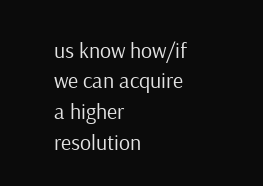us know how/if we can acquire a higher resolution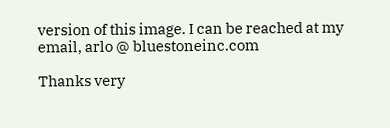version of this image. I can be reached at my email, arlo @ bluestoneinc.com

Thanks very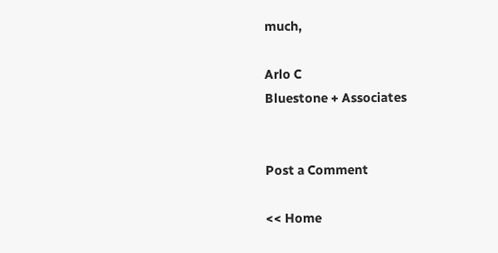much,

Arlo C
Bluestone + Associates


Post a Comment

<< Home